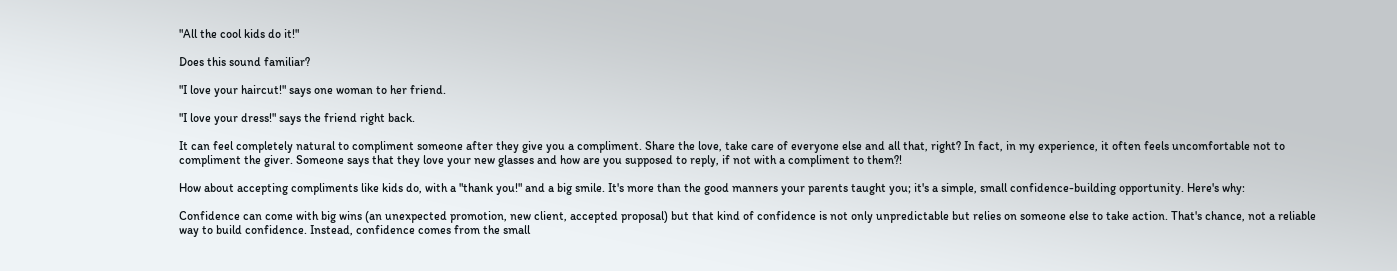"All the cool kids do it!"

Does this sound familiar?

"I love your haircut!" says one woman to her friend.

"I love your dress!" says the friend right back.

It can feel completely natural to compliment someone after they give you a compliment. Share the love, take care of everyone else and all that, right? In fact, in my experience, it often feels uncomfortable not to compliment the giver. Someone says that they love your new glasses and how are you supposed to reply, if not with a compliment to them?!

How about accepting compliments like kids do, with a "thank you!" and a big smile. It's more than the good manners your parents taught you; it's a simple, small confidence-building opportunity. Here's why:

Confidence can come with big wins (an unexpected promotion, new client, accepted proposal) but that kind of confidence is not only unpredictable but relies on someone else to take action. That's chance, not a reliable way to build confidence. Instead, confidence comes from the small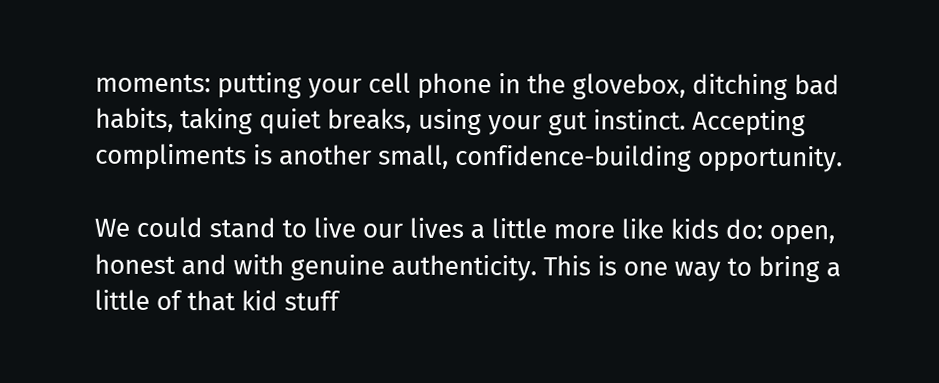moments: putting your cell phone in the glovebox, ditching bad habits, taking quiet breaks, using your gut instinct. Accepting compliments is another small, confidence-building opportunity.

We could stand to live our lives a little more like kids do: open, honest and with genuine authenticity. This is one way to bring a little of that kid stuff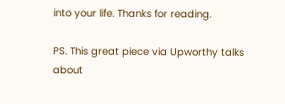into your life. Thanks for reading.

PS. This great piece via Upworthy talks about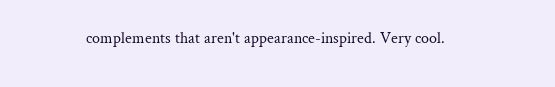complements that aren't appearance-inspired. Very cool.